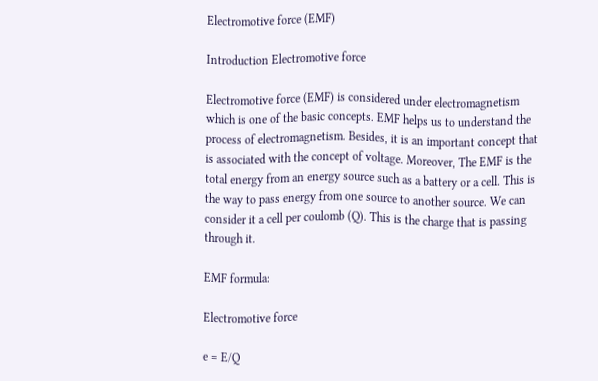Electromotive force (EMF)

Introduction Electromotive force

Electromotive force (EMF) is considered under electromagnetism which is one of the basic concepts. EMF helps us to understand the process of electromagnetism. Besides, it is an important concept that is associated with the concept of voltage. Moreover, The EMF is the total energy from an energy source such as a battery or a cell. This is the way to pass energy from one source to another source. We can consider it a cell per coulomb (Q). This is the charge that is passing through it.

EMF formula:

Electromotive force

e = E/Q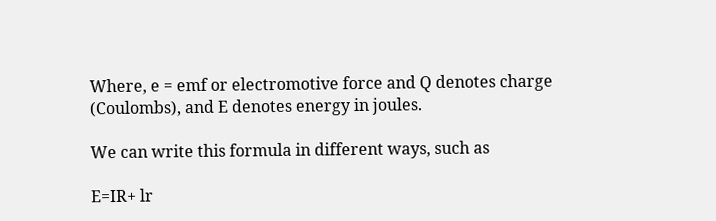Where, e = emf or electromotive force and Q denotes charge (Coulombs), and E denotes energy in joules.

We can write this formula in different ways, such as

E=IR+ lr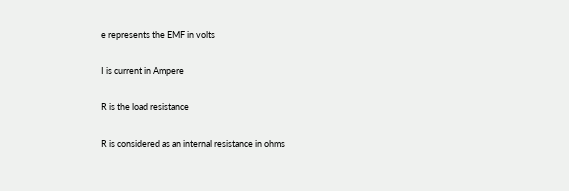e represents the EMF in volts

I is current in Ampere

R is the load resistance

R is considered as an internal resistance in ohms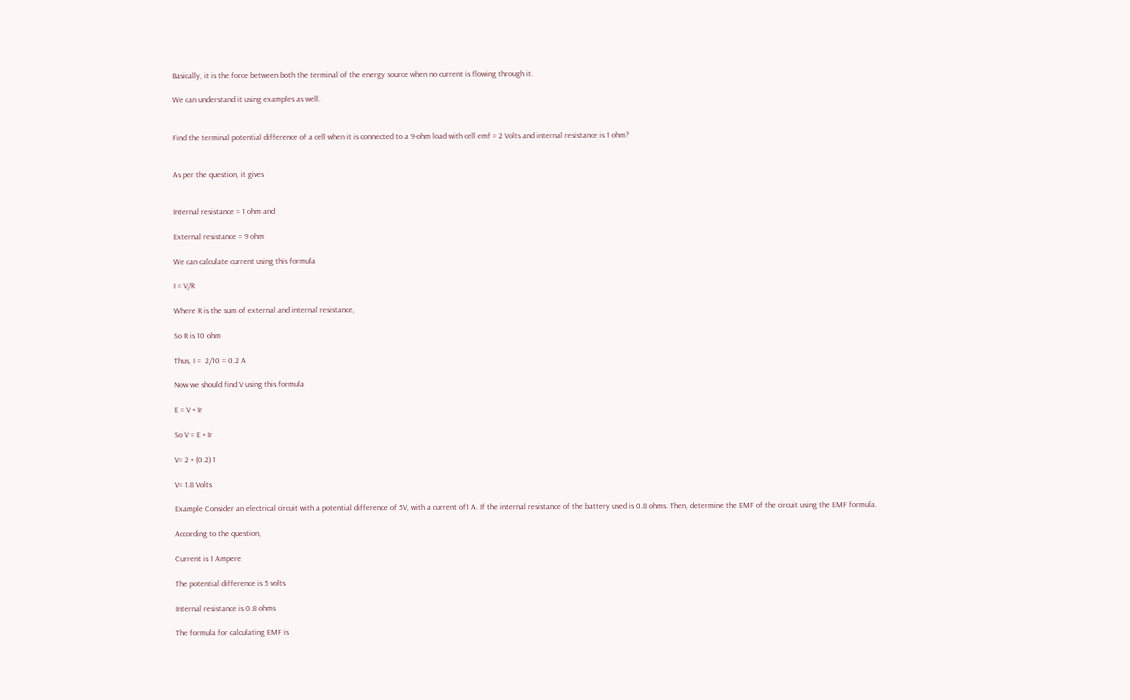Basically, it is the force between both the terminal of the energy source when no current is flowing through it.

We can understand it using examples as well.


Find the terminal potential difference of a cell when it is connected to a 9-ohm load with cell emf = 2 Volts and internal resistance is 1 ohm?


As per the question, it gives


Internal resistance = 1 ohm and

External resistance = 9 ohm

We can calculate current using this formula

I = V/R

Where R is the sum of external and internal resistance,

So R is 10 ohm

Thus, I =  2/10 = 0.2 A

Now we should find V using this formula

E = V + Ir

So V = E + Ir

V= 2 + (0.2) 1

V= 1.8 Volts

Example Consider an electrical circuit with a potential difference of 5V, with a current of1 A. If the internal resistance of the battery used is 0.8 ohms. Then, determine the EMF of the circuit using the EMF formula.

According to the question,

Current is 1 Ampere

The potential difference is 5 volts

Internal resistance is 0.8 ohms

The formula for calculating EMF is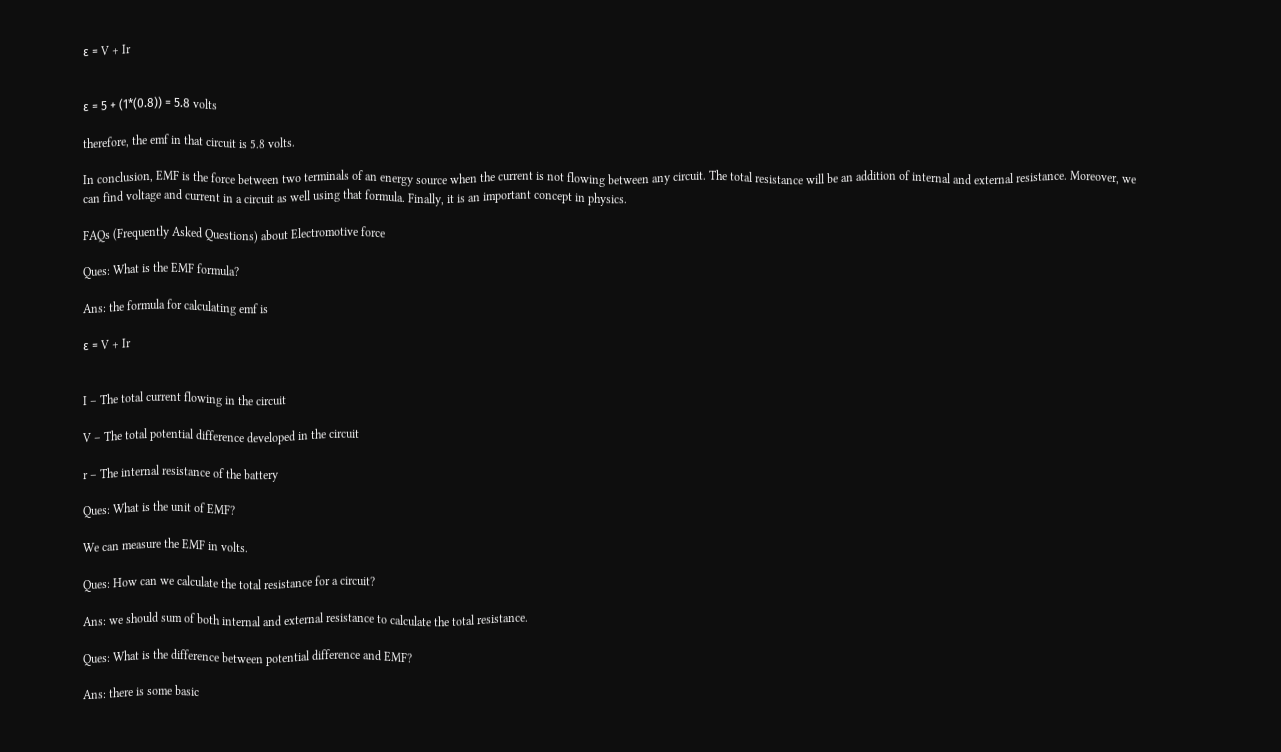ε = V + Ir


ε = 5 + (1*(0.8)) = 5.8 volts

therefore, the emf in that circuit is 5.8 volts.

In conclusion, EMF is the force between two terminals of an energy source when the current is not flowing between any circuit. The total resistance will be an addition of internal and external resistance. Moreover, we can find voltage and current in a circuit as well using that formula. Finally, it is an important concept in physics.

FAQs (Frequently Asked Questions) about Electromotive force

Ques: What is the EMF formula?

Ans: the formula for calculating emf is

ε = V + Ir


I – The total current flowing in the circuit

V – The total potential difference developed in the circuit

r – The internal resistance of the battery

Ques: What is the unit of EMF?

We can measure the EMF in volts.

Ques: How can we calculate the total resistance for a circuit?

Ans: we should sum of both internal and external resistance to calculate the total resistance.

Ques: What is the difference between potential difference and EMF?

Ans: there is some basic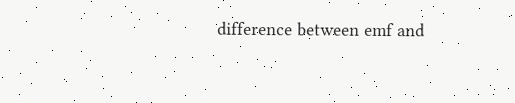difference between emf and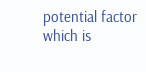potential factor which is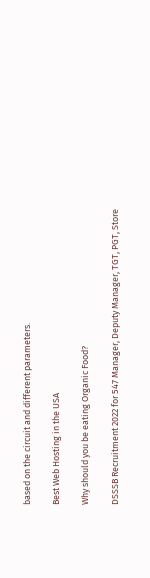based on the circuit and different parameters.

Best Web Hosting in the USA

Why should you be eating Organic Food?

DSSSB Recruitment 2022 for 547 Manager, Deputy Manager, TGT, PGT, Store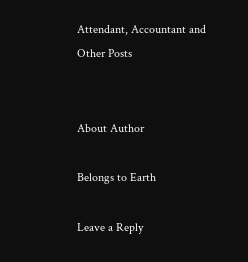Attendant, Accountant and Other Posts


About Author

Belongs to Earth

Leave a Reply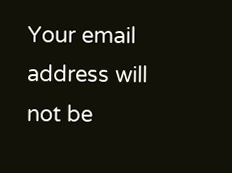Your email address will not be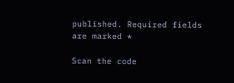published. Required fields are marked *

Scan the code